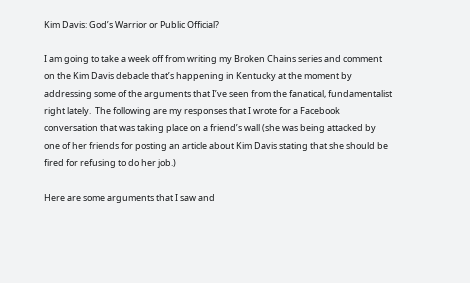Kim Davis: God’s Warrior or Public Official?

I am going to take a week off from writing my Broken Chains series and comment on the Kim Davis debacle that’s happening in Kentucky at the moment by addressing some of the arguments that I’ve seen from the fanatical, fundamentalist right lately.  The following are my responses that I wrote for a Facebook conversation that was taking place on a friend’s wall (she was being attacked by one of her friends for posting an article about Kim Davis stating that she should be fired for refusing to do her job.)

Here are some arguments that I saw and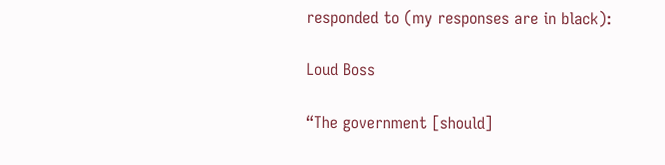responded to (my responses are in black):

Loud Boss

“The government [should]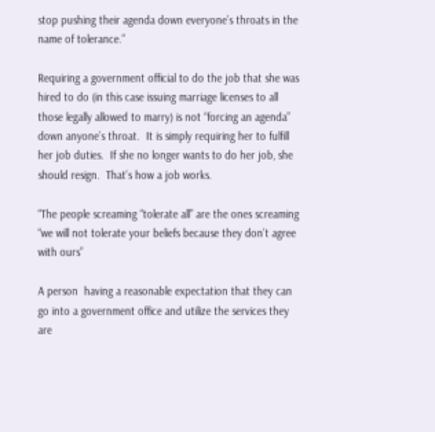stop pushing their agenda down everyone’s throats in the name of tolerance.”

Requiring a government official to do the job that she was hired to do (in this case issuing marriage licenses to all those legally allowed to marry) is not “forcing an agenda” down anyone’s throat.  It is simply requiring her to fulfill her job duties.  If she no longer wants to do her job, she should resign.  That’s how a job works.

“The people screaming “tolerate all” are the ones screaming “we will not tolerate your beliefs because they don’t agree with ours”

A person  having a reasonable expectation that they can go into a government office and utilize the services they are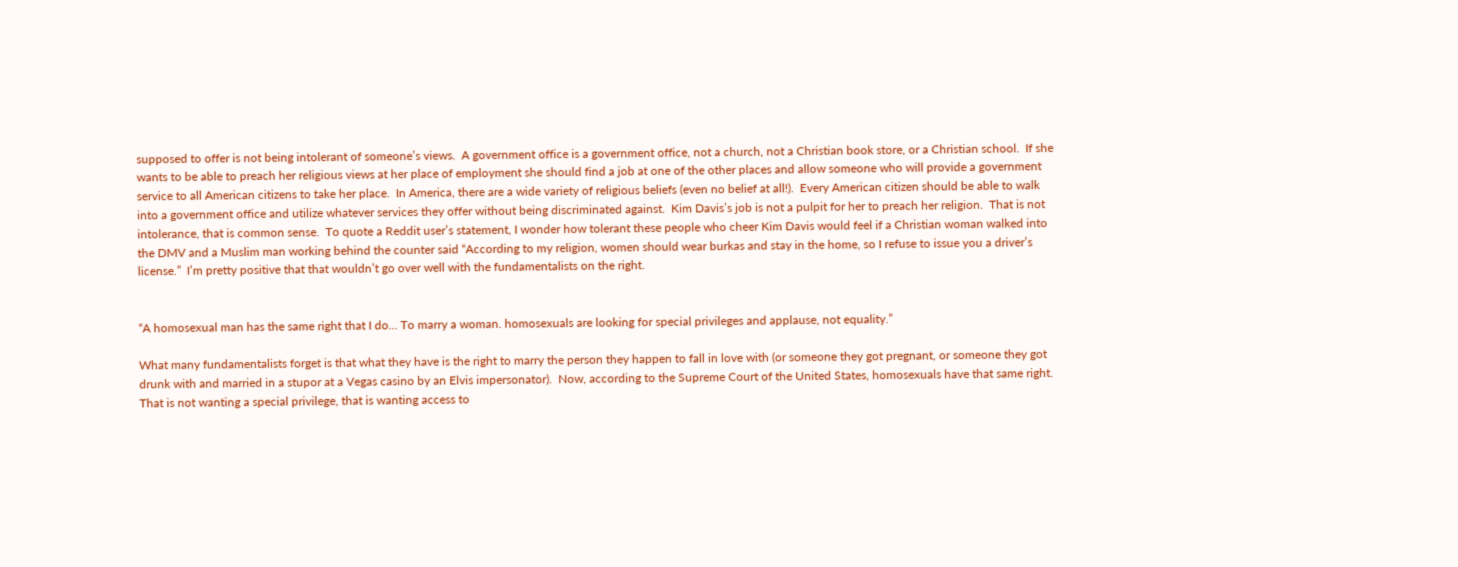supposed to offer is not being intolerant of someone’s views.  A government office is a government office, not a church, not a Christian book store, or a Christian school.  If she wants to be able to preach her religious views at her place of employment she should find a job at one of the other places and allow someone who will provide a government service to all American citizens to take her place.  In America, there are a wide variety of religious beliefs (even no belief at all!).  Every American citizen should be able to walk into a government office and utilize whatever services they offer without being discriminated against.  Kim Davis’s job is not a pulpit for her to preach her religion.  That is not intolerance, that is common sense.  To quote a Reddit user’s statement, I wonder how tolerant these people who cheer Kim Davis would feel if a Christian woman walked into the DMV and a Muslim man working behind the counter said “According to my religion, women should wear burkas and stay in the home, so I refuse to issue you a driver’s license.”  I’m pretty positive that that wouldn’t go over well with the fundamentalists on the right.


“A homosexual man has the same right that I do… To marry a woman. homosexuals are looking for special privileges and applause, not equality.”

What many fundamentalists forget is that what they have is the right to marry the person they happen to fall in love with (or someone they got pregnant, or someone they got drunk with and married in a stupor at a Vegas casino by an Elvis impersonator).  Now, according to the Supreme Court of the United States, homosexuals have that same right.  That is not wanting a special privilege, that is wanting access to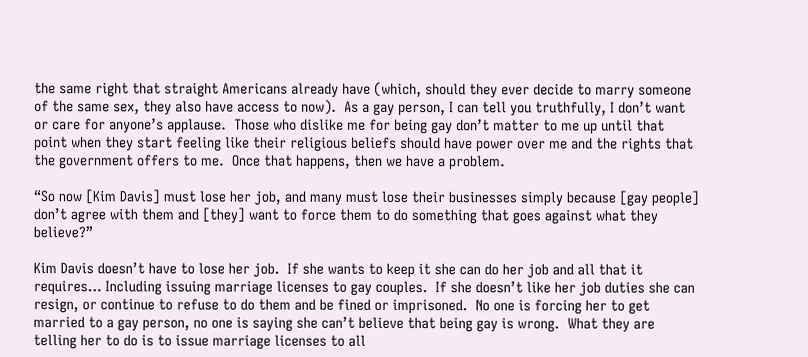the same right that straight Americans already have (which, should they ever decide to marry someone of the same sex, they also have access to now).  As a gay person, I can tell you truthfully, I don’t want or care for anyone’s applause.  Those who dislike me for being gay don’t matter to me up until that point when they start feeling like their religious beliefs should have power over me and the rights that the government offers to me.  Once that happens, then we have a problem.

“So now [Kim Davis] must lose her job, and many must lose their businesses simply because [gay people] don’t agree with them and [they] want to force them to do something that goes against what they believe?”

Kim Davis doesn’t have to lose her job.  If she wants to keep it she can do her job and all that it requires… Including issuing marriage licenses to gay couples.  If she doesn’t like her job duties she can resign, or continue to refuse to do them and be fined or imprisoned.  No one is forcing her to get married to a gay person, no one is saying she can’t believe that being gay is wrong.  What they are telling her to do is to issue marriage licenses to all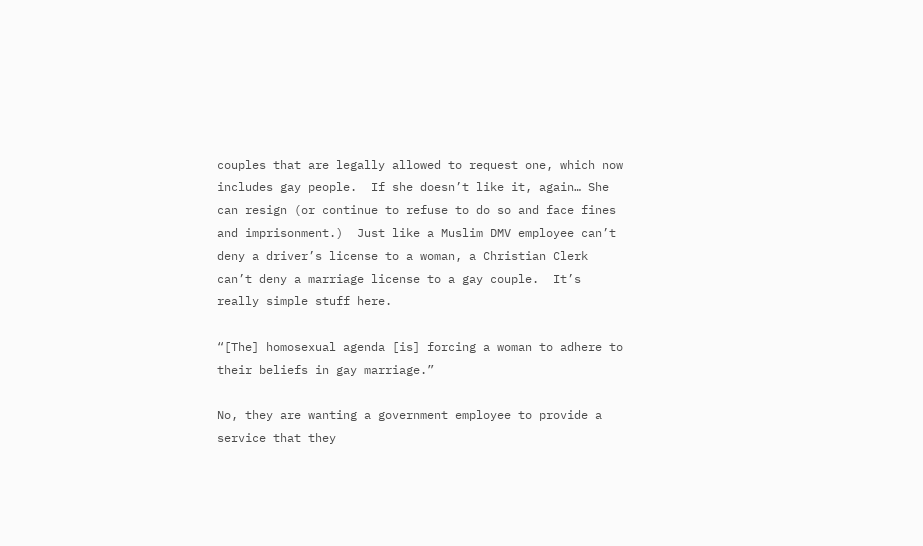couples that are legally allowed to request one, which now includes gay people.  If she doesn’t like it, again… She can resign (or continue to refuse to do so and face fines and imprisonment.)  Just like a Muslim DMV employee can’t deny a driver’s license to a woman, a Christian Clerk can’t deny a marriage license to a gay couple.  It’s really simple stuff here.

“[The] homosexual agenda [is] forcing a woman to adhere to their beliefs in gay marriage.”

No, they are wanting a government employee to provide a service that they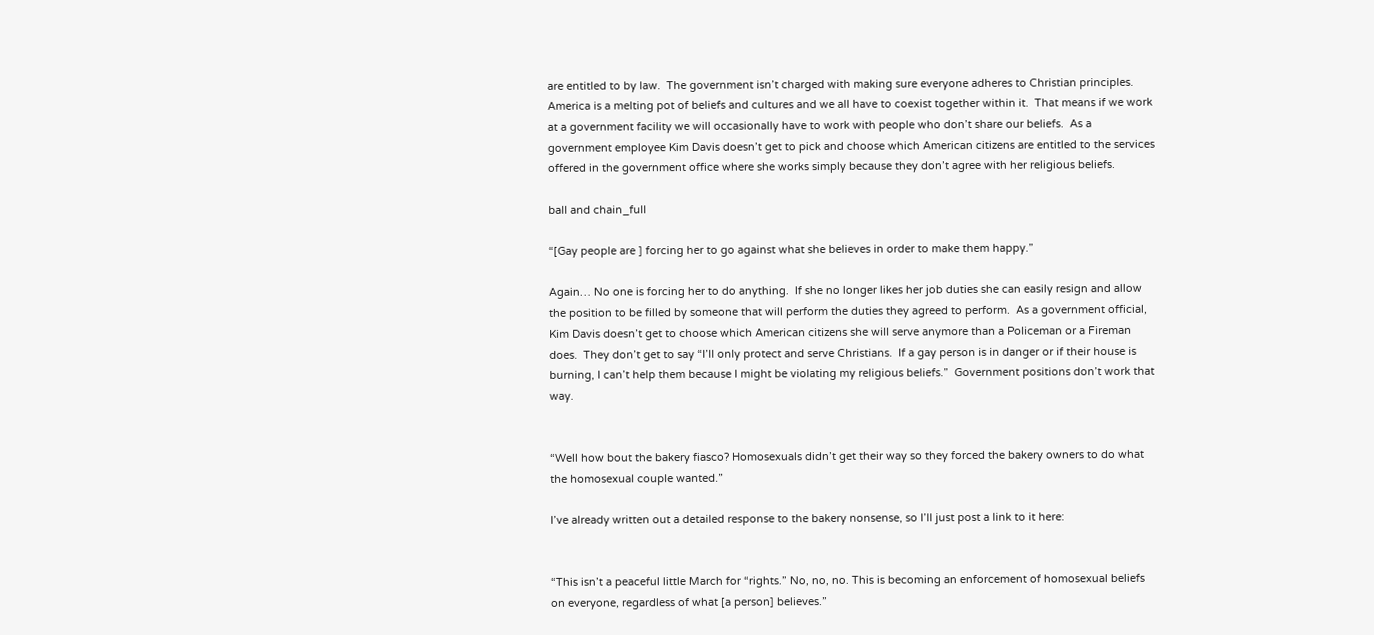are entitled to by law.  The government isn’t charged with making sure everyone adheres to Christian principles.  America is a melting pot of beliefs and cultures and we all have to coexist together within it.  That means if we work at a government facility we will occasionally have to work with people who don’t share our beliefs.  As a government employee Kim Davis doesn’t get to pick and choose which American citizens are entitled to the services offered in the government office where she works simply because they don’t agree with her religious beliefs.

ball and chain_full

“[Gay people are ] forcing her to go against what she believes in order to make them happy.”

Again… No one is forcing her to do anything.  If she no longer likes her job duties she can easily resign and allow the position to be filled by someone that will perform the duties they agreed to perform.  As a government official, Kim Davis doesn’t get to choose which American citizens she will serve anymore than a Policeman or a Fireman does.  They don’t get to say “I’ll only protect and serve Christians.  If a gay person is in danger or if their house is burning, I can’t help them because I might be violating my religious beliefs.”  Government positions don’t work that way.


“Well how bout the bakery fiasco? Homosexuals didn’t get their way so they forced the bakery owners to do what the homosexual couple wanted.”

I’ve already written out a detailed response to the bakery nonsense, so I’ll just post a link to it here:


“This isn’t a peaceful little March for “rights.” No, no, no. This is becoming an enforcement of homosexual beliefs on everyone, regardless of what [a person] believes.”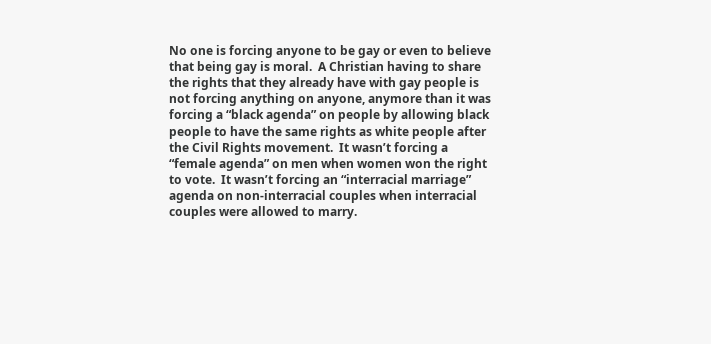No one is forcing anyone to be gay or even to believe that being gay is moral.  A Christian having to share the rights that they already have with gay people is not forcing anything on anyone, anymore than it was forcing a “black agenda” on people by allowing black people to have the same rights as white people after the Civil Rights movement.  It wasn’t forcing a “female agenda” on men when women won the right to vote.  It wasn’t forcing an “interracial marriage” agenda on non-interracial couples when interracial couples were allowed to marry.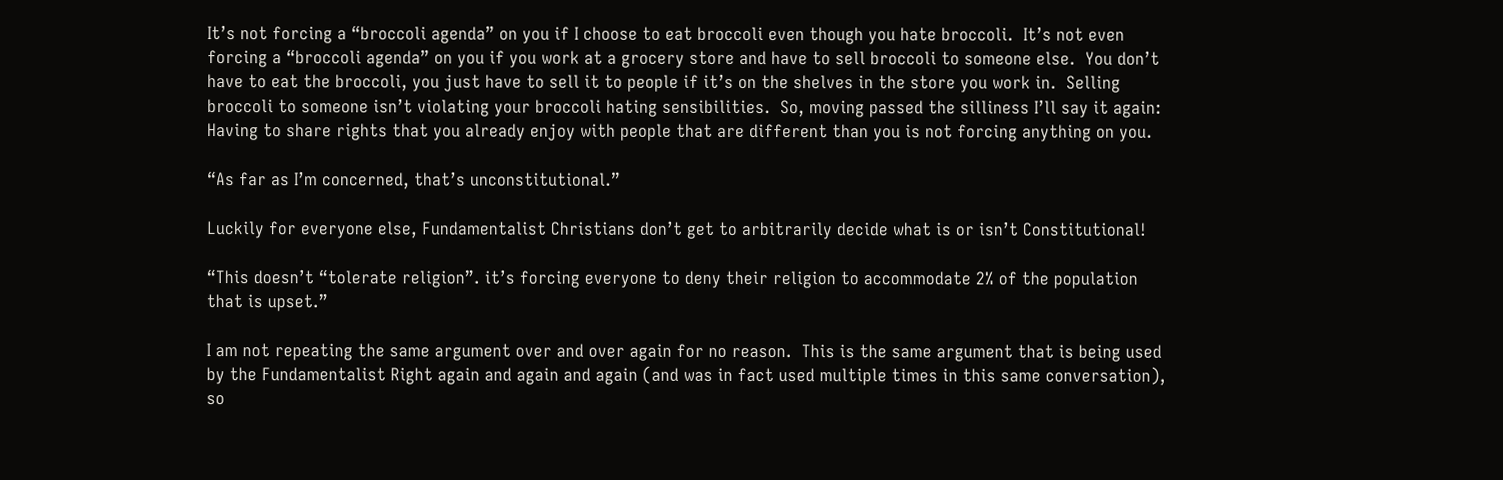It’s not forcing a “broccoli agenda” on you if I choose to eat broccoli even though you hate broccoli.  It’s not even forcing a “broccoli agenda” on you if you work at a grocery store and have to sell broccoli to someone else.  You don’t have to eat the broccoli, you just have to sell it to people if it’s on the shelves in the store you work in.  Selling broccoli to someone isn’t violating your broccoli hating sensibilities.  So, moving passed the silliness I’ll say it again:  Having to share rights that you already enjoy with people that are different than you is not forcing anything on you.

“As far as I’m concerned, that’s unconstitutional.”

Luckily for everyone else, Fundamentalist Christians don’t get to arbitrarily decide what is or isn’t Constitutional!

“This doesn’t “tolerate religion”. it’s forcing everyone to deny their religion to accommodate 2% of the population that is upset.”

I am not repeating the same argument over and over again for no reason.  This is the same argument that is being used by the Fundamentalist Right again and again and again (and was in fact used multiple times in this same conversation), so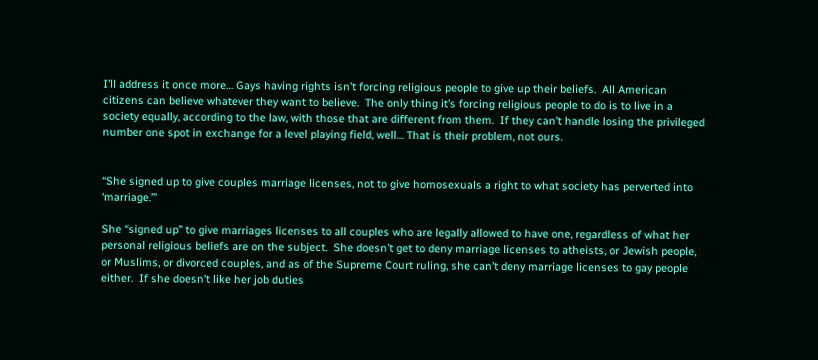I’ll address it once more… Gays having rights isn’t forcing religious people to give up their beliefs.  All American citizens can believe whatever they want to believe.  The only thing it’s forcing religious people to do is to live in a society equally, according to the law, with those that are different from them.  If they can’t handle losing the privileged number one spot in exchange for a level playing field, well… That is their problem, not ours.


“She signed up to give couples marriage licenses, not to give homosexuals a right to what society has perverted into ‘marriage.’”

She “signed up” to give marriages licenses to all couples who are legally allowed to have one, regardless of what her personal religious beliefs are on the subject.  She doesn’t get to deny marriage licenses to atheists, or Jewish people, or Muslims, or divorced couples, and as of the Supreme Court ruling, she can’t deny marriage licenses to gay people either.  If she doesn’t like her job duties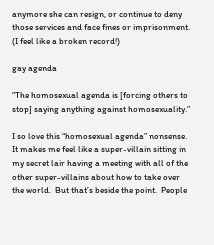anymore she can resign, or continue to deny those services and face fines or imprisonment. (I feel like a broken record!)

gay agenda

“The homosexual agenda is [forcing others to stop] saying anything against homosexuality.”

I so love this “homosexual agenda” nonsense.  It makes me feel like a super-villain sitting in my secret lair having a meeting with all of the other super-villains about how to take over the world.  But that’s beside the point.  People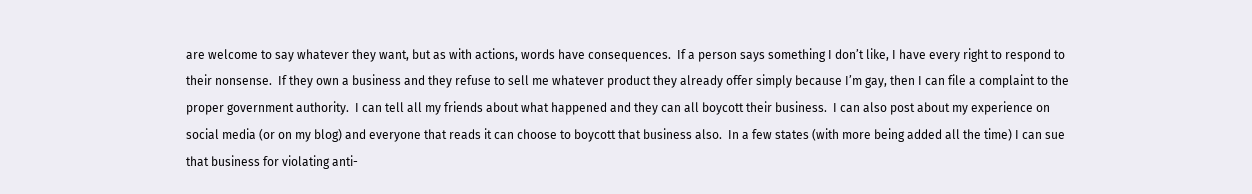are welcome to say whatever they want, but as with actions, words have consequences.  If a person says something I don’t like, I have every right to respond to their nonsense.  If they own a business and they refuse to sell me whatever product they already offer simply because I’m gay, then I can file a complaint to the proper government authority.  I can tell all my friends about what happened and they can all boycott their business.  I can also post about my experience on social media (or on my blog) and everyone that reads it can choose to boycott that business also.  In a few states (with more being added all the time) I can sue that business for violating anti-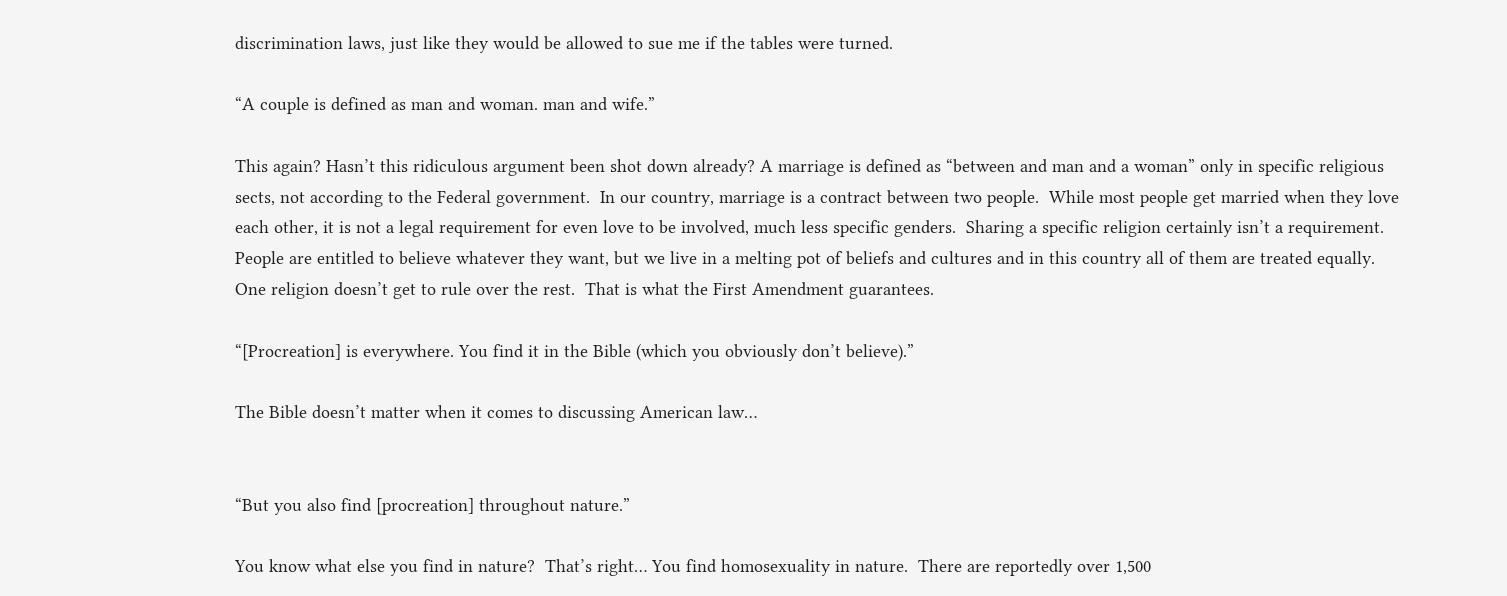discrimination laws, just like they would be allowed to sue me if the tables were turned.

“A couple is defined as man and woman. man and wife.”

This again? Hasn’t this ridiculous argument been shot down already? A marriage is defined as “between and man and a woman” only in specific religious sects, not according to the Federal government.  In our country, marriage is a contract between two people.  While most people get married when they love each other, it is not a legal requirement for even love to be involved, much less specific genders.  Sharing a specific religion certainly isn’t a requirement.  People are entitled to believe whatever they want, but we live in a melting pot of beliefs and cultures and in this country all of them are treated equally.  One religion doesn’t get to rule over the rest.  That is what the First Amendment guarantees.

“[Procreation] is everywhere. You find it in the Bible (which you obviously don’t believe).”

The Bible doesn’t matter when it comes to discussing American law…


“But you also find [procreation] throughout nature.”

You know what else you find in nature?  That’s right… You find homosexuality in nature.  There are reportedly over 1,500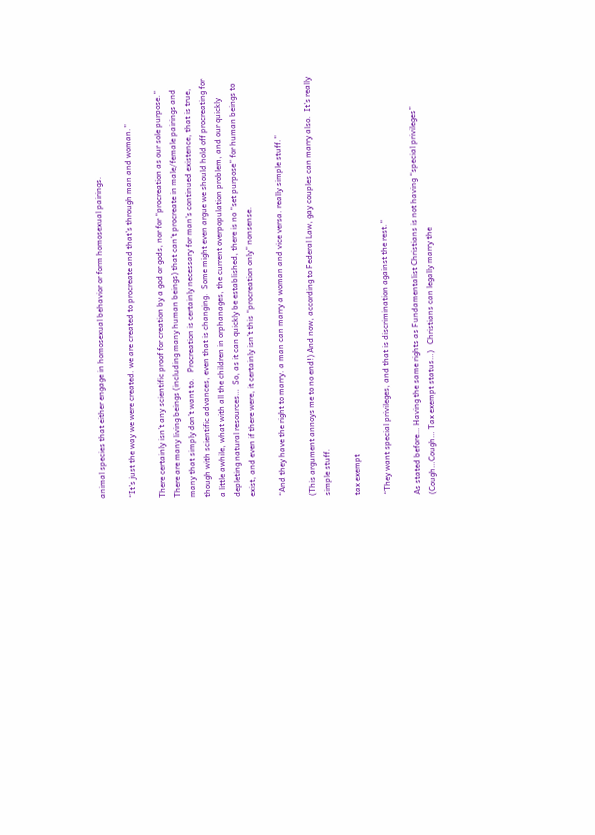animal species that either engage in homosexual behavior or form homosexual pairings.

“It’s just the way we were created. we are created to procreate and that’s through man and woman.”

There certainly isn’t any scientific proof for creation by a god or gods, nor for “procreation as our sole purpose.” There are many living beings (including many human beings) that can’t procreate in male/female pairings and many that simply don’t want to.   Procreation is certainly necessary for man’s continued existence, that is true, though with scientific advances, even that is changing.  Some might even argue we should hold off procreating for a little awhile, what with all the children in orphanages, the current overpopulation problem, and our quickly depleting natural resources…  So, as it can quickly be established, there is no “set purpose” for human beings to exist, and even if there were, it certainly isn’t this “procreation only” nonsense.

“And they have the right to marry. a man can marry a woman and vice versa. really simple stuff.”

(This argument annoys me to no end!) And now, according to Federal Law, gay couples can marry also.  It’s really simple stuff.

tax exempt

“They want special privileges, and that is discrimination against the rest.”

As stated before… Having the same rights as Fundamentalist Christians is not having “special privileges” (Cough…Cough… Tax exempt status…)   Christians can legally marry the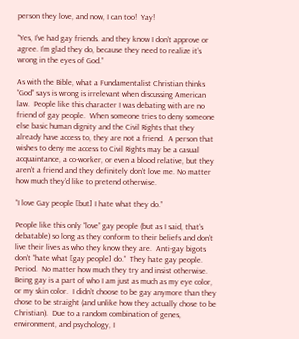person they love, and now, I can too!  Yay!

“Yes, I’ve had gay friends. and they know I don’t approve or agree. I’m glad they do, because they need to realize it’s wrong in the eyes of God.”

As with the Bible, what a Fundamentalist Christian thinks “God” says is wrong is irrelevant when discussing American law.  People like this character I was debating with are no friend of gay people.  When someone tries to deny someone else basic human dignity and the Civil Rights that they already have access to, they are not a friend.  A person that wishes to deny me access to Civil Rights may be a casual acquaintance, a co-worker, or even a blood relative, but they aren’t a friend and they definitely don’t love me. No matter how much they’d like to pretend otherwise.

“I love Gay people [but] I hate what they do.”

People like this only “love” gay people (but as I said, that’s debatable) so long as they conform to their beliefs and don’t live their lives as who they know they are.  Anti-gay bigots don’t “hate what [gay people] do.”  They hate gay people.  Period.  No matter how much they try and insist otherwise.  Being gay is a part of who I am just as much as my eye color, or my skin color.  I didn’t choose to be gay anymore than they chose to be straight (and unlike how they actually chose to be Christian).  Due to a random combination of genes, environment, and psychology, I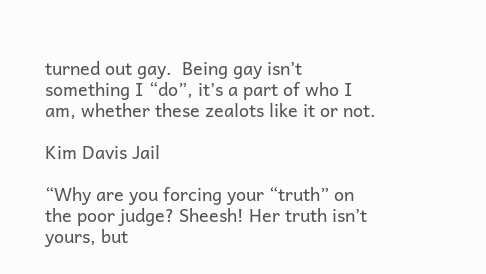turned out gay.  Being gay isn’t something I “do”, it’s a part of who I am, whether these zealots like it or not.

Kim Davis Jail

“Why are you forcing your “truth” on the poor judge? Sheesh! Her truth isn’t yours, but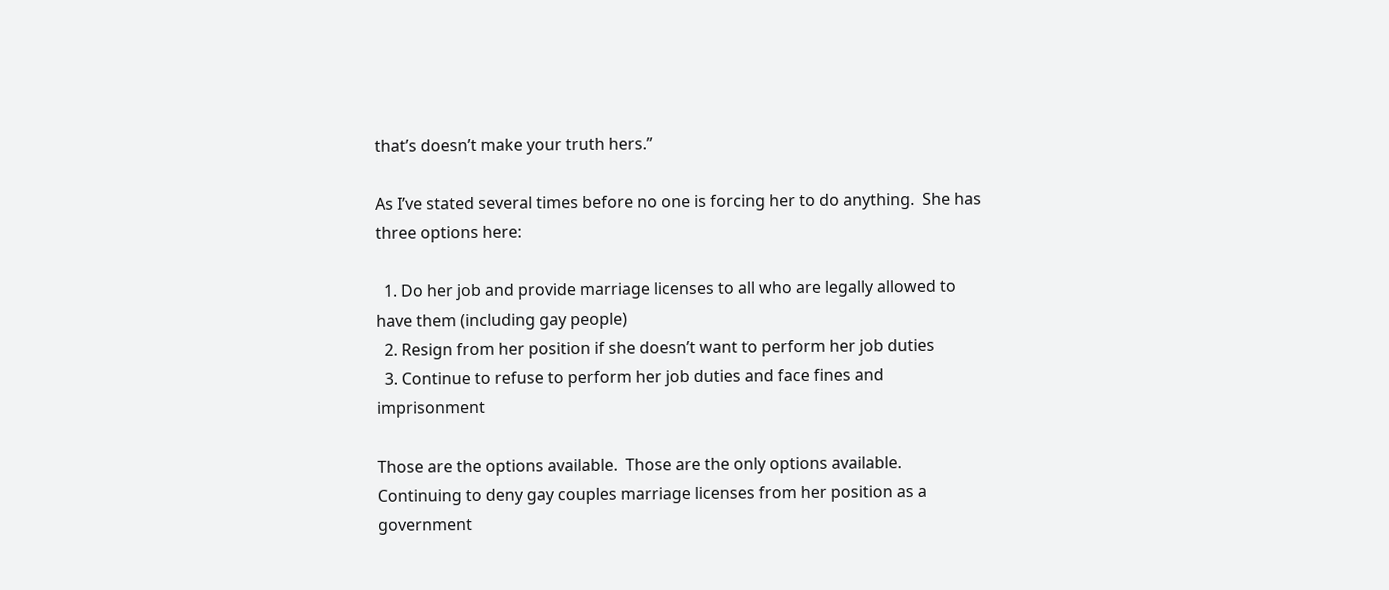that’s doesn’t make your truth hers.”

As I’ve stated several times before no one is forcing her to do anything.  She has three options here:

  1. Do her job and provide marriage licenses to all who are legally allowed to have them (including gay people)
  2. Resign from her position if she doesn’t want to perform her job duties
  3. Continue to refuse to perform her job duties and face fines and imprisonment

Those are the options available.  Those are the only options available.  Continuing to deny gay couples marriage licenses from her position as a government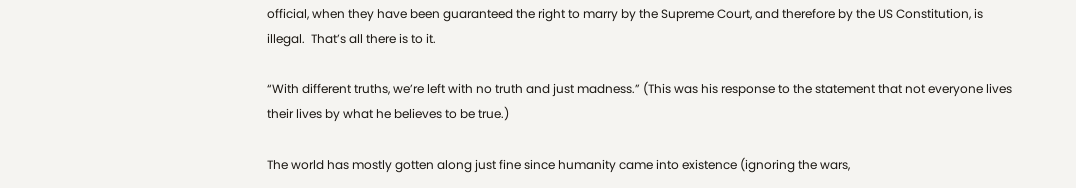official, when they have been guaranteed the right to marry by the Supreme Court, and therefore by the US Constitution, is illegal.  That’s all there is to it.

“With different truths, we’re left with no truth and just madness.” (This was his response to the statement that not everyone lives their lives by what he believes to be true.)

The world has mostly gotten along just fine since humanity came into existence (ignoring the wars,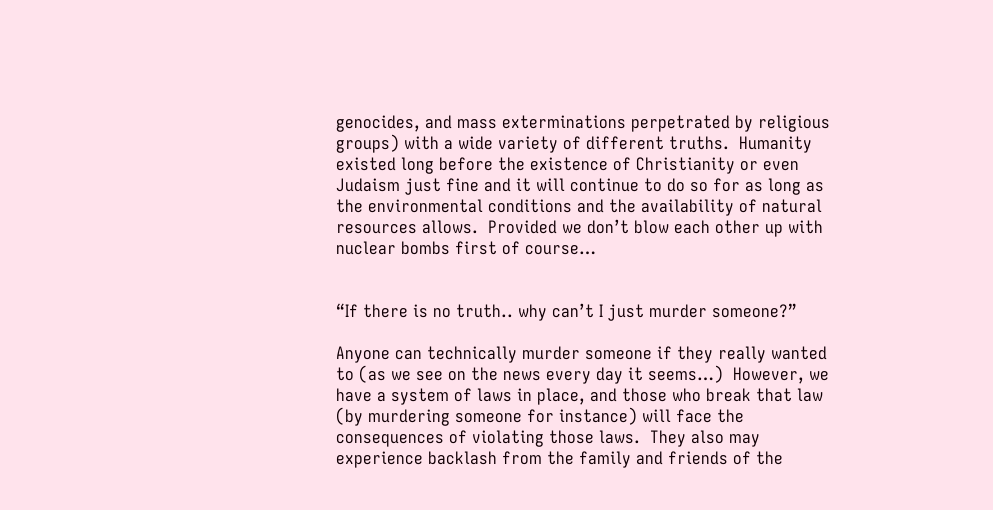genocides, and mass exterminations perpetrated by religious groups) with a wide variety of different truths.  Humanity existed long before the existence of Christianity or even Judaism just fine and it will continue to do so for as long as the environmental conditions and the availability of natural resources allows.  Provided we don’t blow each other up with nuclear bombs first of course…


“If there is no truth.. why can’t I just murder someone?”

Anyone can technically murder someone if they really wanted to (as we see on the news every day it seems…)  However, we have a system of laws in place, and those who break that law (by murdering someone for instance) will face the consequences of violating those laws.  They also may experience backlash from the family and friends of the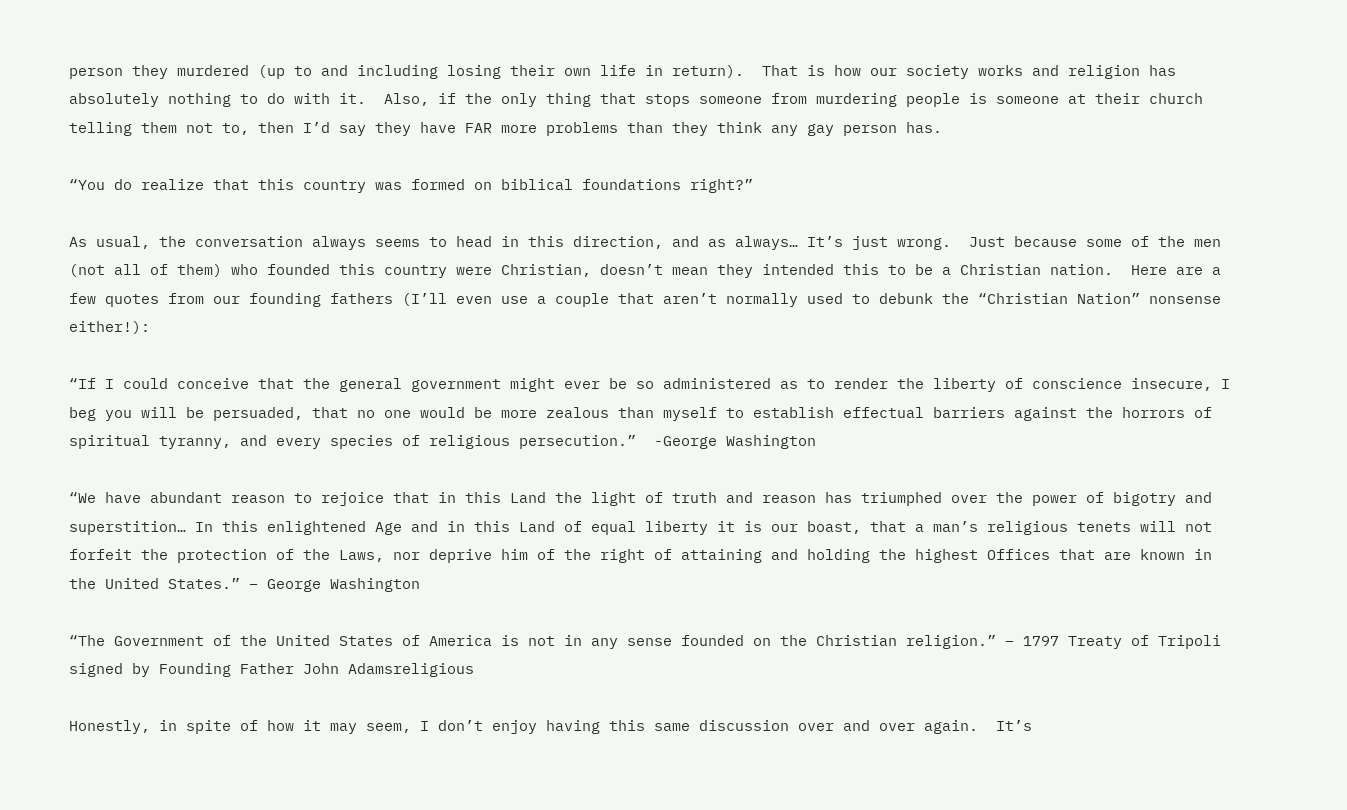person they murdered (up to and including losing their own life in return).  That is how our society works and religion has absolutely nothing to do with it.  Also, if the only thing that stops someone from murdering people is someone at their church telling them not to, then I’d say they have FAR more problems than they think any gay person has.

“You do realize that this country was formed on biblical foundations right?”

As usual, the conversation always seems to head in this direction, and as always… It’s just wrong.  Just because some of the men (not all of them) who founded this country were Christian, doesn’t mean they intended this to be a Christian nation.  Here are a few quotes from our founding fathers (I’ll even use a couple that aren’t normally used to debunk the “Christian Nation” nonsense either!):

“If I could conceive that the general government might ever be so administered as to render the liberty of conscience insecure, I beg you will be persuaded, that no one would be more zealous than myself to establish effectual barriers against the horrors of spiritual tyranny, and every species of religious persecution.”  -George Washington

“We have abundant reason to rejoice that in this Land the light of truth and reason has triumphed over the power of bigotry and superstition… In this enlightened Age and in this Land of equal liberty it is our boast, that a man’s religious tenets will not forfeit the protection of the Laws, nor deprive him of the right of attaining and holding the highest Offices that are known in the United States.” – George Washington

“The Government of the United States of America is not in any sense founded on the Christian religion.” – 1797 Treaty of Tripoli signed by Founding Father John Adamsreligious

Honestly, in spite of how it may seem, I don’t enjoy having this same discussion over and over again.  It’s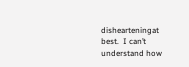dishearteningat best.  I can’t understand how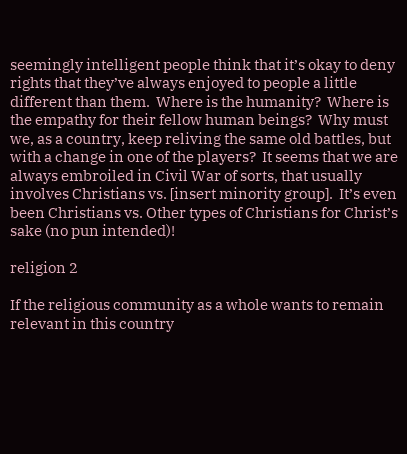seemingly intelligent people think that it’s okay to deny rights that they’ve always enjoyed to people a little different than them.  Where is the humanity?  Where is the empathy for their fellow human beings?  Why must we, as a country, keep reliving the same old battles, but with a change in one of the players?  It seems that we are always embroiled in Civil War of sorts, that usually involves Christians vs. [insert minority group].  It’s even been Christians vs. Other types of Christians for Christ’s sake (no pun intended)!

religion 2

If the religious community as a whole wants to remain relevant in this country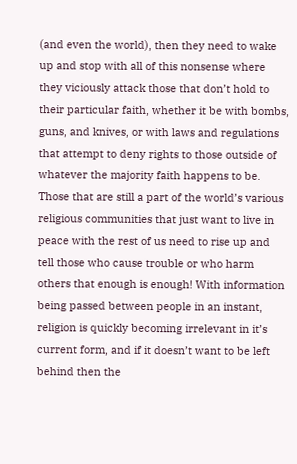(and even the world), then they need to wake up and stop with all of this nonsense where they viciously attack those that don’t hold to their particular faith, whether it be with bombs, guns, and knives, or with laws and regulations that attempt to deny rights to those outside of whatever the majority faith happens to be.  Those that are still a part of the world’s various religious communities that just want to live in peace with the rest of us need to rise up and tell those who cause trouble or who harm others that enough is enough! With information being passed between people in an instant, religion is quickly becoming irrelevant in it’s current form, and if it doesn’t want to be left behind then the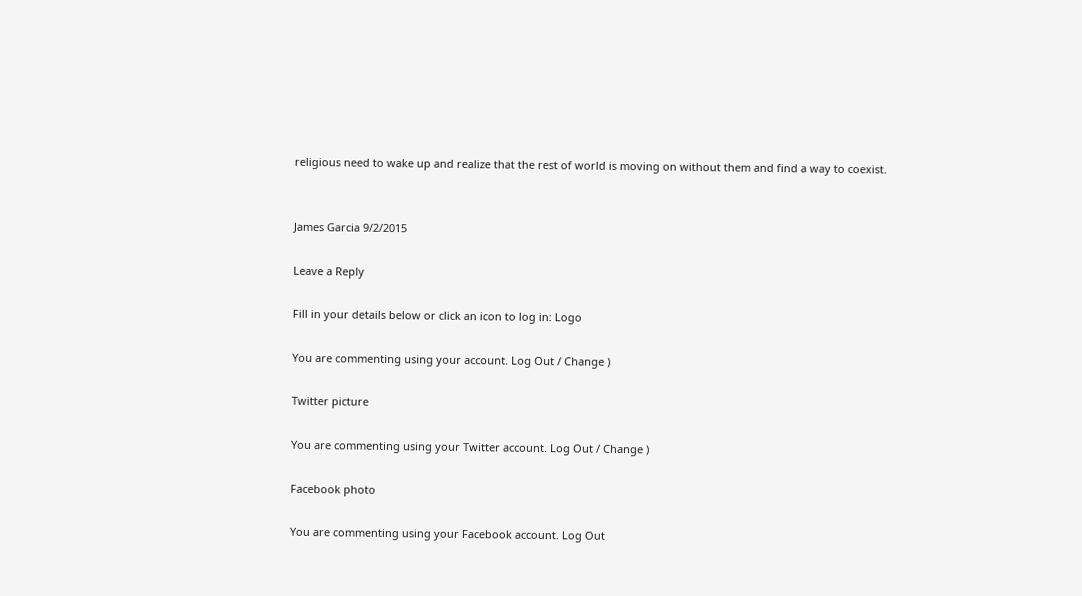religious need to wake up and realize that the rest of world is moving on without them and find a way to coexist.


James Garcia 9/2/2015

Leave a Reply

Fill in your details below or click an icon to log in: Logo

You are commenting using your account. Log Out / Change )

Twitter picture

You are commenting using your Twitter account. Log Out / Change )

Facebook photo

You are commenting using your Facebook account. Log Out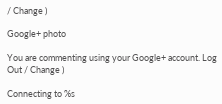/ Change )

Google+ photo

You are commenting using your Google+ account. Log Out / Change )

Connecting to %s